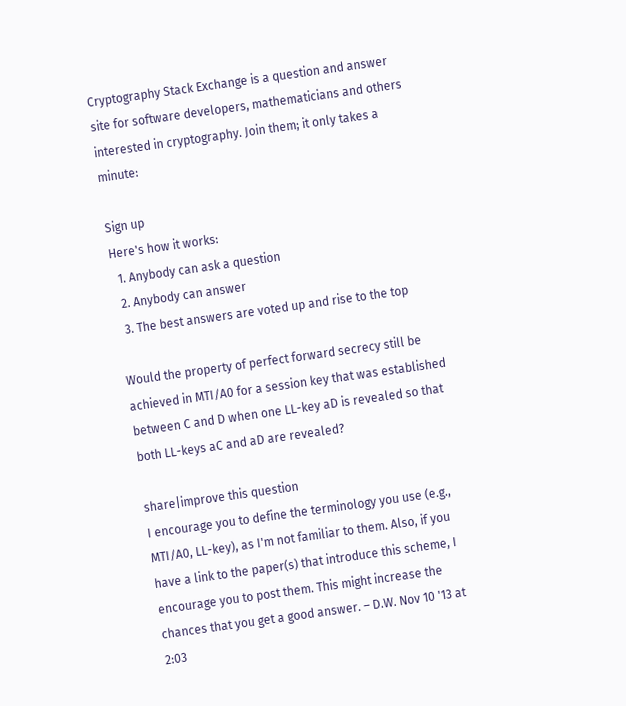Cryptography Stack Exchange is a question and answer site for software developers, mathematicians and others interested in cryptography. Join them; it only takes a minute:

Sign up
Here's how it works:
  1. Anybody can ask a question
  2. Anybody can answer
  3. The best answers are voted up and rise to the top

Would the property of perfect forward secrecy still be achieved in MTI/A0 for a session key that was established between C and D when one LL-key aD is revealed so that both LL-keys aC and aD are revealed?

share|improve this question
I encourage you to define the terminology you use (e.g., MTI/A0, LL-key), as I'm not familiar to them. Also, if you have a link to the paper(s) that introduce this scheme, I encourage you to post them. This might increase the chances that you get a good answer. – D.W. Nov 10 '13 at 2:03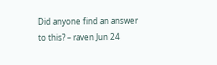Did anyone find an answer to this? – raven Jun 24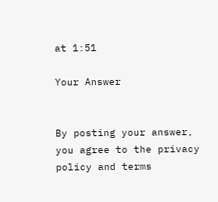at 1:51

Your Answer


By posting your answer, you agree to the privacy policy and terms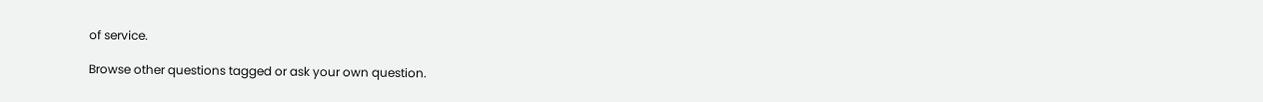of service.

Browse other questions tagged or ask your own question.